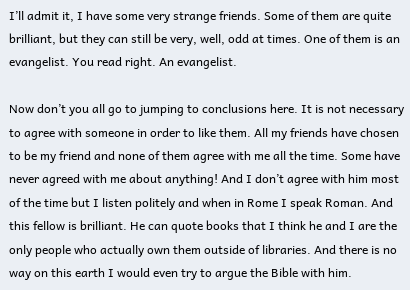I’ll admit it, I have some very strange friends. Some of them are quite brilliant, but they can still be very, well, odd at times. One of them is an evangelist. You read right. An evangelist.

Now don’t you all go to jumping to conclusions here. It is not necessary to agree with someone in order to like them. All my friends have chosen to be my friend and none of them agree with me all the time. Some have never agreed with me about anything! And I don’t agree with him most of the time but I listen politely and when in Rome I speak Roman. And this fellow is brilliant. He can quote books that I think he and I are the only people who actually own them outside of libraries. And there is no way on this earth I would even try to argue the Bible with him.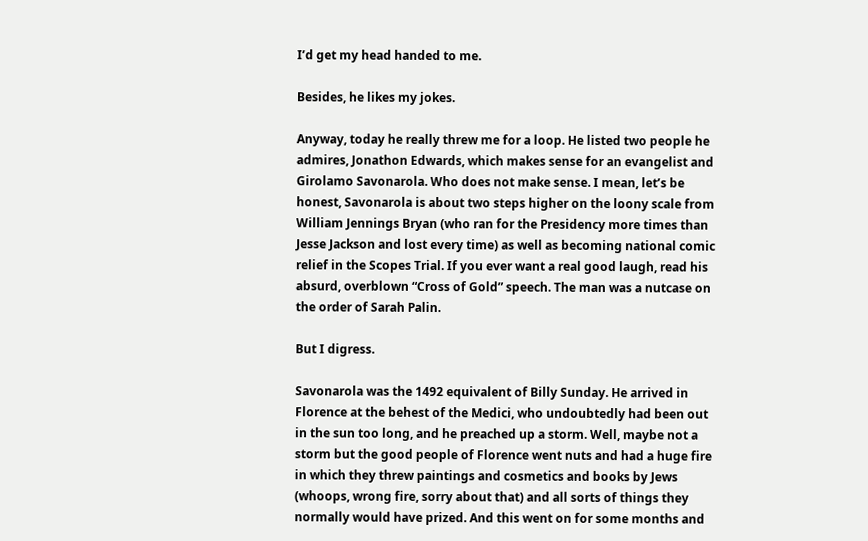I’d get my head handed to me.

Besides, he likes my jokes.

Anyway, today he really threw me for a loop. He listed two people he admires, Jonathon Edwards, which makes sense for an evangelist and Girolamo Savonarola. Who does not make sense. I mean, let’s be honest, Savonarola is about two steps higher on the loony scale from William Jennings Bryan (who ran for the Presidency more times than Jesse Jackson and lost every time) as well as becoming national comic relief in the Scopes Trial. If you ever want a real good laugh, read his absurd, overblown “Cross of Gold” speech. The man was a nutcase on the order of Sarah Palin.

But I digress.

Savonarola was the 1492 equivalent of Billy Sunday. He arrived in Florence at the behest of the Medici, who undoubtedly had been out in the sun too long, and he preached up a storm. Well, maybe not a storm but the good people of Florence went nuts and had a huge fire in which they threw paintings and cosmetics and books by Jews (whoops, wrong fire, sorry about that) and all sorts of things they normally would have prized. And this went on for some months and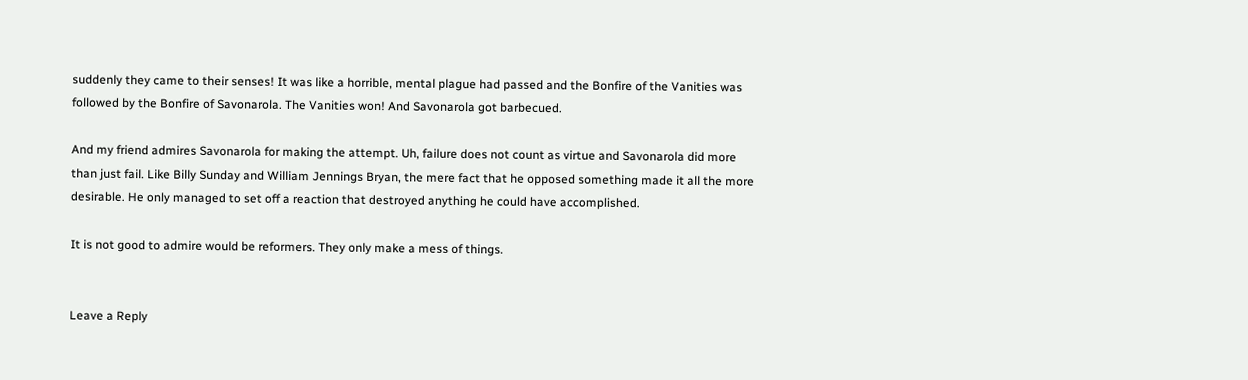suddenly they came to their senses! It was like a horrible, mental plague had passed and the Bonfire of the Vanities was followed by the Bonfire of Savonarola. The Vanities won! And Savonarola got barbecued.

And my friend admires Savonarola for making the attempt. Uh, failure does not count as virtue and Savonarola did more than just fail. Like Billy Sunday and William Jennings Bryan, the mere fact that he opposed something made it all the more desirable. He only managed to set off a reaction that destroyed anything he could have accomplished.

It is not good to admire would be reformers. They only make a mess of things.


Leave a Reply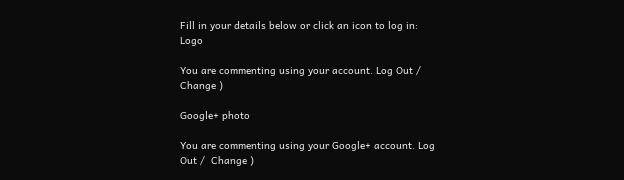Fill in your details below or click an icon to log in: Logo

You are commenting using your account. Log Out /  Change )

Google+ photo

You are commenting using your Google+ account. Log Out /  Change )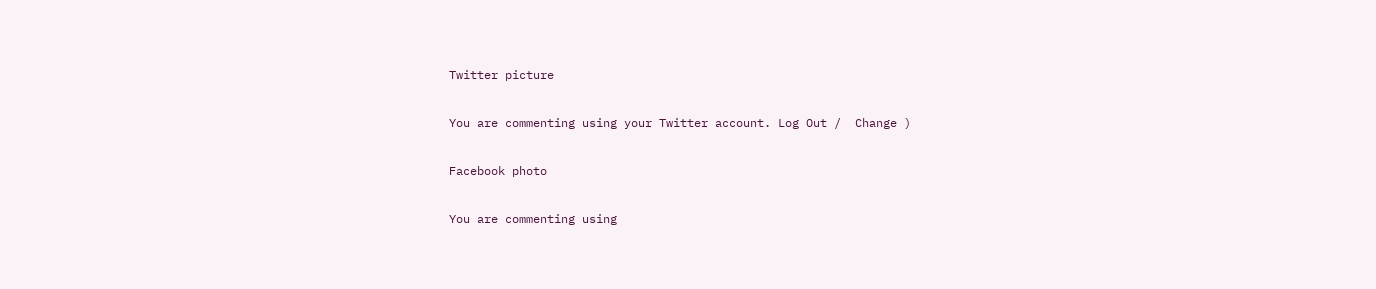Twitter picture

You are commenting using your Twitter account. Log Out /  Change )

Facebook photo

You are commenting using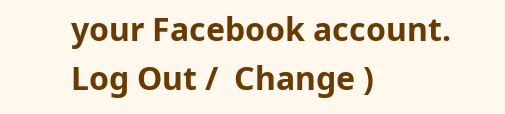your Facebook account. Log Out /  Change )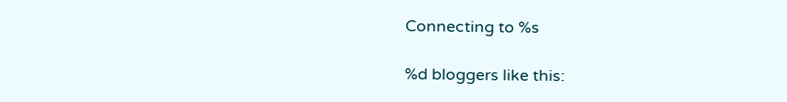Connecting to %s

%d bloggers like this: